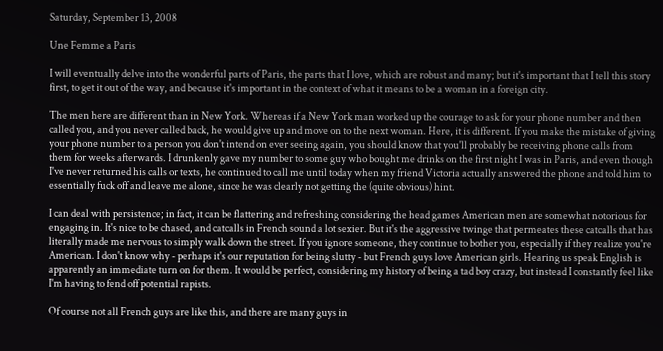Saturday, September 13, 2008

Une Femme a Paris

I will eventually delve into the wonderful parts of Paris, the parts that I love, which are robust and many; but it's important that I tell this story first, to get it out of the way, and because it's important in the context of what it means to be a woman in a foreign city.

The men here are different than in New York. Whereas if a New York man worked up the courage to ask for your phone number and then called you, and you never called back, he would give up and move on to the next woman. Here, it is different. If you make the mistake of giving your phone number to a person you don't intend on ever seeing again, you should know that you'll probably be receiving phone calls from them for weeks afterwards. I drunkenly gave my number to some guy who bought me drinks on the first night I was in Paris, and even though I've never returned his calls or texts, he continued to call me until today when my friend Victoria actually answered the phone and told him to essentially fuck off and leave me alone, since he was clearly not getting the (quite obvious) hint.

I can deal with persistence; in fact, it can be flattering and refreshing considering the head games American men are somewhat notorious for engaging in. It's nice to be chased, and catcalls in French sound a lot sexier. But it's the aggressive twinge that permeates these catcalls that has literally made me nervous to simply walk down the street. If you ignore someone, they continue to bother you, especially if they realize you're American. I don't know why - perhaps it's our reputation for being slutty - but French guys love American girls. Hearing us speak English is apparently an immediate turn on for them. It would be perfect, considering my history of being a tad boy crazy, but instead I constantly feel like I'm having to fend off potential rapists.

Of course not all French guys are like this, and there are many guys in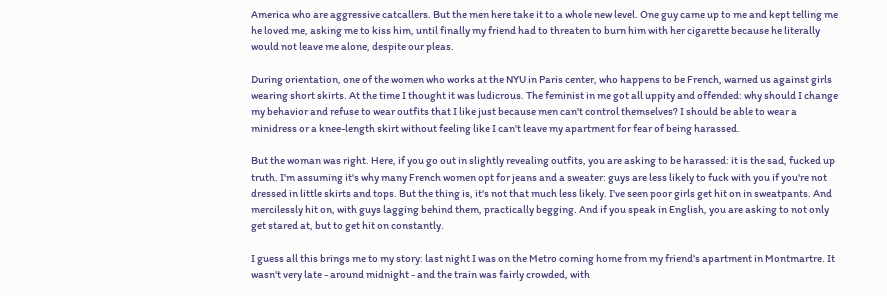America who are aggressive catcallers. But the men here take it to a whole new level. One guy came up to me and kept telling me he loved me, asking me to kiss him, until finally my friend had to threaten to burn him with her cigarette because he literally would not leave me alone, despite our pleas.

During orientation, one of the women who works at the NYU in Paris center, who happens to be French, warned us against girls wearing short skirts. At the time I thought it was ludicrous. The feminist in me got all uppity and offended: why should I change my behavior and refuse to wear outfits that I like just because men can't control themselves? I should be able to wear a minidress or a knee-length skirt without feeling like I can't leave my apartment for fear of being harassed.

But the woman was right. Here, if you go out in slightly revealing outfits, you are asking to be harassed: it is the sad, fucked up truth. I'm assuming it's why many French women opt for jeans and a sweater: guys are less likely to fuck with you if you're not dressed in little skirts and tops. But the thing is, it's not that much less likely. I've seen poor girls get hit on in sweatpants. And mercilessly hit on, with guys lagging behind them, practically begging. And if you speak in English, you are asking to not only get stared at, but to get hit on constantly.

I guess all this brings me to my story: last night I was on the Metro coming home from my friend's apartment in Montmartre. It wasn't very late - around midnight - and the train was fairly crowded, with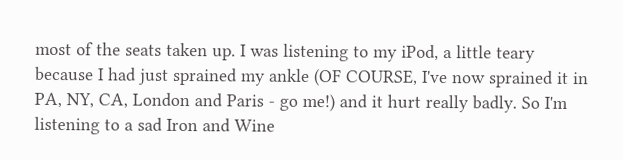most of the seats taken up. I was listening to my iPod, a little teary because I had just sprained my ankle (OF COURSE, I've now sprained it in PA, NY, CA, London and Paris - go me!) and it hurt really badly. So I'm listening to a sad Iron and Wine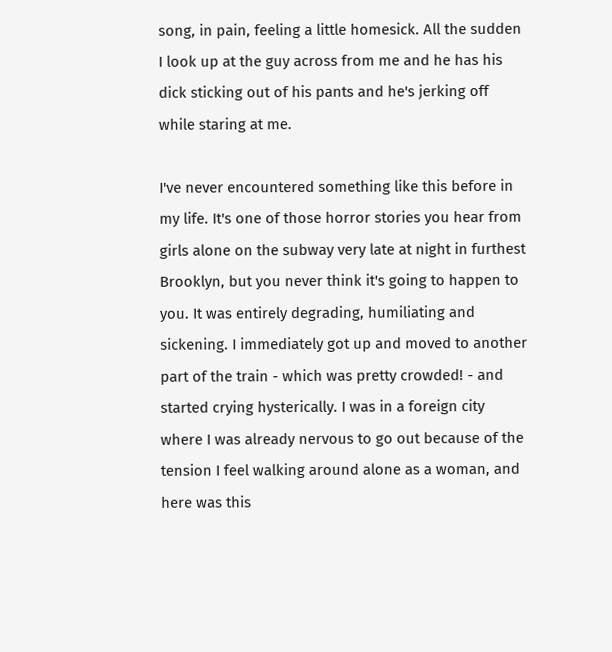song, in pain, feeling a little homesick. All the sudden I look up at the guy across from me and he has his dick sticking out of his pants and he's jerking off while staring at me.

I've never encountered something like this before in my life. It's one of those horror stories you hear from girls alone on the subway very late at night in furthest Brooklyn, but you never think it's going to happen to you. It was entirely degrading, humiliating and sickening. I immediately got up and moved to another part of the train - which was pretty crowded! - and started crying hysterically. I was in a foreign city where I was already nervous to go out because of the tension I feel walking around alone as a woman, and here was this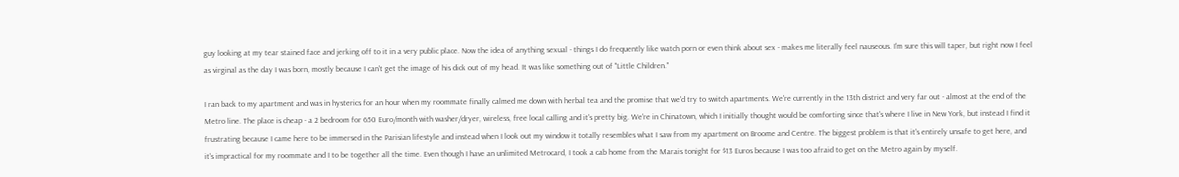guy looking at my tear stained face and jerking off to it in a very public place. Now the idea of anything sexual - things I do frequently like watch porn or even think about sex - makes me literally feel nauseous. I'm sure this will taper, but right now I feel as virginal as the day I was born, mostly because I can't get the image of his dick out of my head. It was like something out of "Little Children."

I ran back to my apartment and was in hysterics for an hour when my roommate finally calmed me down with herbal tea and the promise that we'd try to switch apartments. We're currently in the 13th district and very far out - almost at the end of the Metro line. The place is cheap - a 2 bedroom for 650 Euro/month with washer/dryer, wireless, free local calling and it's pretty big. We're in Chinatown, which I initially thought would be comforting since that's where I live in New York, but instead I find it frustrating because I came here to be immersed in the Parisian lifestyle and instead when I look out my window it totally resembles what I saw from my apartment on Broome and Centre. The biggest problem is that it's entirely unsafe to get here, and it's impractical for my roommate and I to be together all the time. Even though I have an unlimited Metrocard, I took a cab home from the Marais tonight for $13 Euros because I was too afraid to get on the Metro again by myself.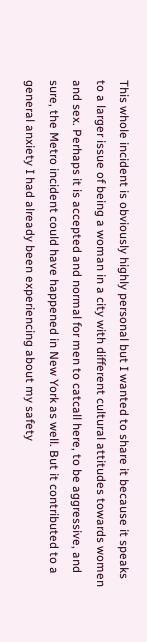This whole incident is obviously highly personal but I wanted to share it because it speaks to a larger issue of being a woman in a city with different cultural attitudes towards women and sex. Perhaps it is accepted and normal for men to catcall here, to be aggressive, and sure, the Metro incident could have happened in New York as well. But it contributed to a general anxiety I had already been experiencing about my safety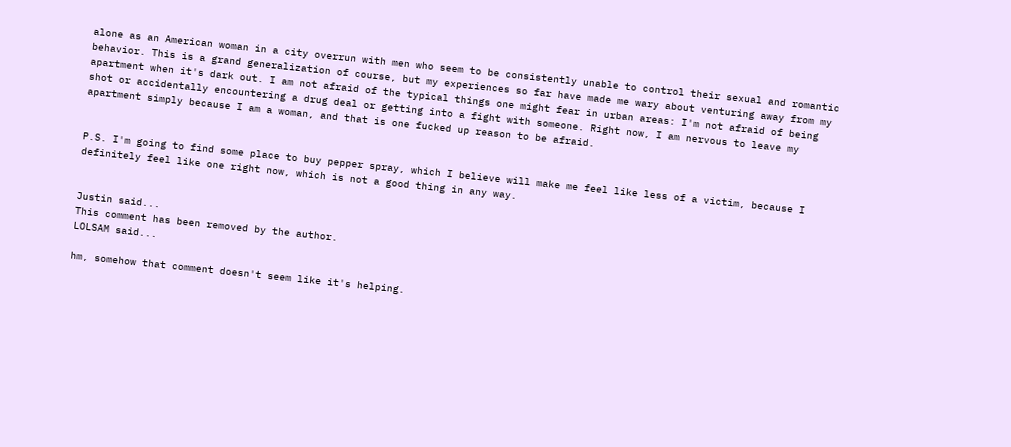alone as an American woman in a city overrun with men who seem to be consistently unable to control their sexual and romantic behavior. This is a grand generalization of course, but my experiences so far have made me wary about venturing away from my apartment when it's dark out. I am not afraid of the typical things one might fear in urban areas: I'm not afraid of being shot or accidentally encountering a drug deal or getting into a fight with someone. Right now, I am nervous to leave my apartment simply because I am a woman, and that is one fucked up reason to be afraid.


P.S. I'm going to find some place to buy pepper spray, which I believe will make me feel like less of a victim, because I definitely feel like one right now, which is not a good thing in any way.


Justin said...
This comment has been removed by the author.
LOLSAM said...

hm, somehow that comment doesn't seem like it's helping.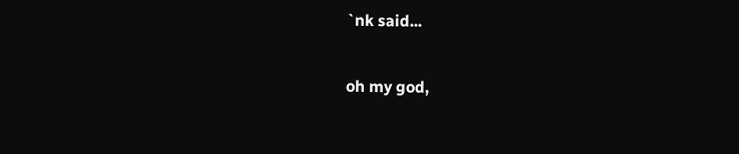`nk said...

oh my god,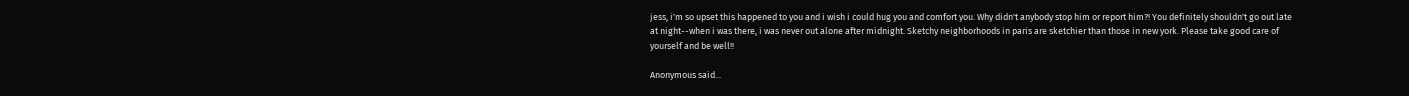jess, i'm so upset this happened to you and i wish i could hug you and comfort you. Why didn't anybody stop him or report him?! You definitely shouldn't go out late at night--when i was there, i was never out alone after midnight. Sketchy neighborhoods in paris are sketchier than those in new york. Please take good care of yourself and be well!!

Anonymous said...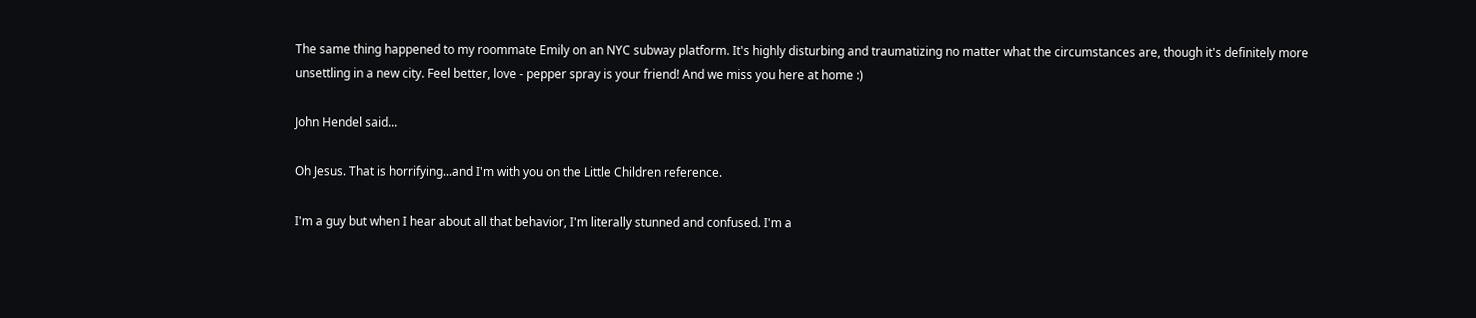The same thing happened to my roommate Emily on an NYC subway platform. It's highly disturbing and traumatizing no matter what the circumstances are, though it's definitely more unsettling in a new city. Feel better, love - pepper spray is your friend! And we miss you here at home :)

John Hendel said...

Oh Jesus. That is horrifying...and I'm with you on the Little Children reference.

I'm a guy but when I hear about all that behavior, I'm literally stunned and confused. I'm a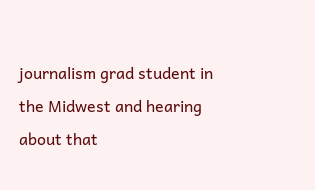journalism grad student in the Midwest and hearing about that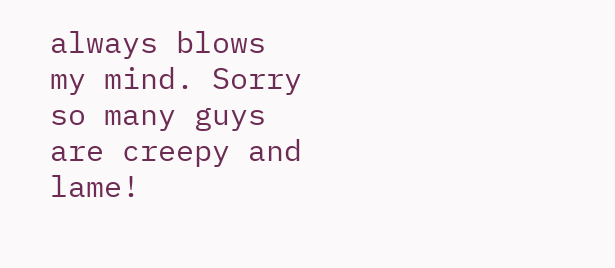always blows my mind. Sorry so many guys are creepy and lame!